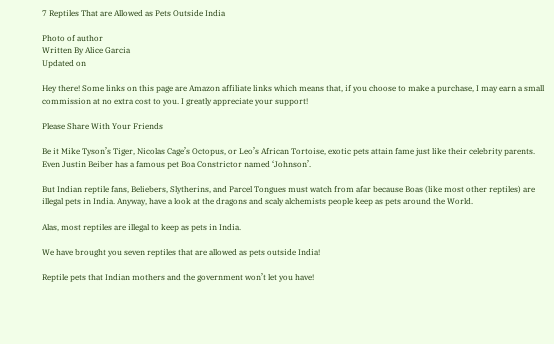7 Reptiles That are Allowed as Pets Outside India

Photo of author
Written By Alice Garcia
Updated on

Hey there! Some links on this page are Amazon affiliate links which means that, if you choose to make a purchase, I may earn a small commission at no extra cost to you. I greatly appreciate your support!

Please Share With Your Friends

Be it Mike Tyson’s Tiger, Nicolas Cage’s Octopus, or Leo’s African Tortoise, exotic pets attain fame just like their celebrity parents. Even Justin Beiber has a famous pet Boa Constrictor named ‘Johnson’.

But Indian reptile fans, Beliebers, Slytherins, and Parcel Tongues must watch from afar because Boas (like most other reptiles) are illegal pets in India. Anyway, have a look at the dragons and scaly alchemists people keep as pets around the World.

Alas, most reptiles are illegal to keep as pets in India.

We have brought you seven reptiles that are allowed as pets outside India!

Reptile pets that Indian mothers and the government won’t let you have!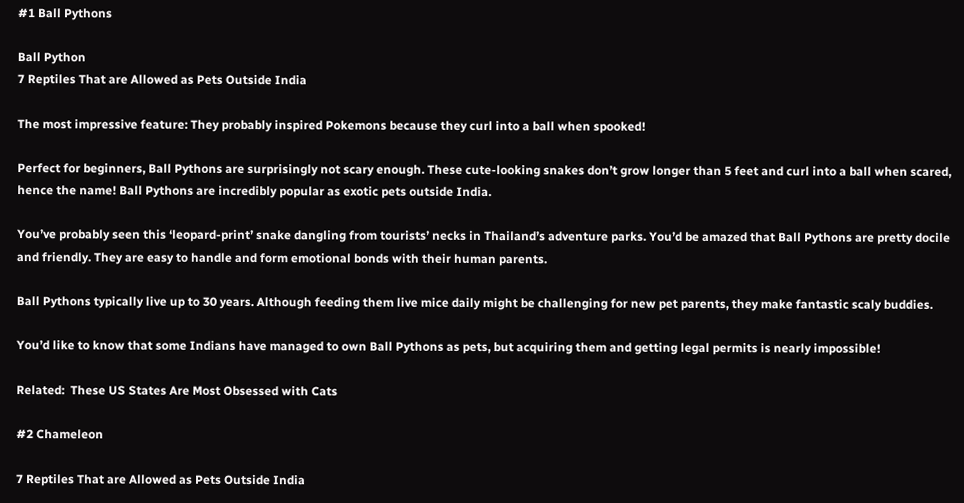#1 Ball Pythons

Ball Python
7 Reptiles That are Allowed as Pets Outside India

The most impressive feature: They probably inspired Pokemons because they curl into a ball when spooked!

Perfect for beginners, Ball Pythons are surprisingly not scary enough. These cute-looking snakes don’t grow longer than 5 feet and curl into a ball when scared, hence the name! Ball Pythons are incredibly popular as exotic pets outside India.

You’ve probably seen this ‘leopard-print’ snake dangling from tourists’ necks in Thailand’s adventure parks. You’d be amazed that Ball Pythons are pretty docile and friendly. They are easy to handle and form emotional bonds with their human parents.

Ball Pythons typically live up to 30 years. Although feeding them live mice daily might be challenging for new pet parents, they make fantastic scaly buddies.

You’d like to know that some Indians have managed to own Ball Pythons as pets, but acquiring them and getting legal permits is nearly impossible!

Related:  These US States Are Most Obsessed with Cats

#2 Chameleon

7 Reptiles That are Allowed as Pets Outside India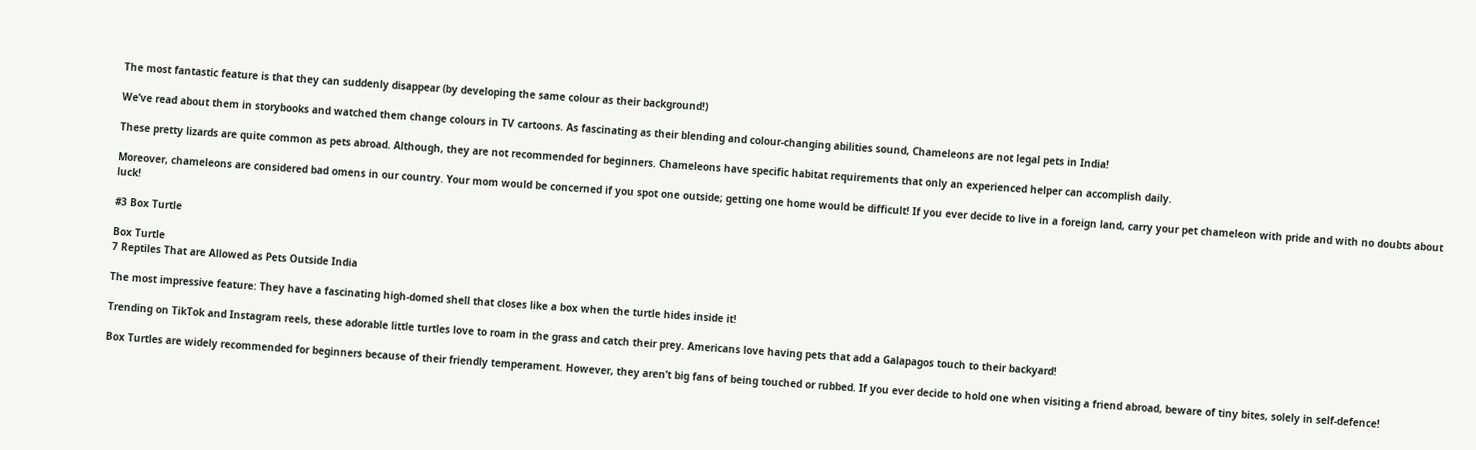The most fantastic feature is that they can suddenly disappear (by developing the same colour as their background!)

We’ve read about them in storybooks and watched them change colours in TV cartoons. As fascinating as their blending and colour-changing abilities sound, Chameleons are not legal pets in India!

These pretty lizards are quite common as pets abroad. Although, they are not recommended for beginners. Chameleons have specific habitat requirements that only an experienced helper can accomplish daily.

Moreover, chameleons are considered bad omens in our country. Your mom would be concerned if you spot one outside; getting one home would be difficult! If you ever decide to live in a foreign land, carry your pet chameleon with pride and with no doubts about luck!

#3 Box Turtle

Box Turtle
7 Reptiles That are Allowed as Pets Outside India

The most impressive feature: They have a fascinating high-domed shell that closes like a box when the turtle hides inside it!

Trending on TikTok and Instagram reels, these adorable little turtles love to roam in the grass and catch their prey. Americans love having pets that add a Galapagos touch to their backyard!

Box Turtles are widely recommended for beginners because of their friendly temperament. However, they aren’t big fans of being touched or rubbed. If you ever decide to hold one when visiting a friend abroad, beware of tiny bites, solely in self-defence!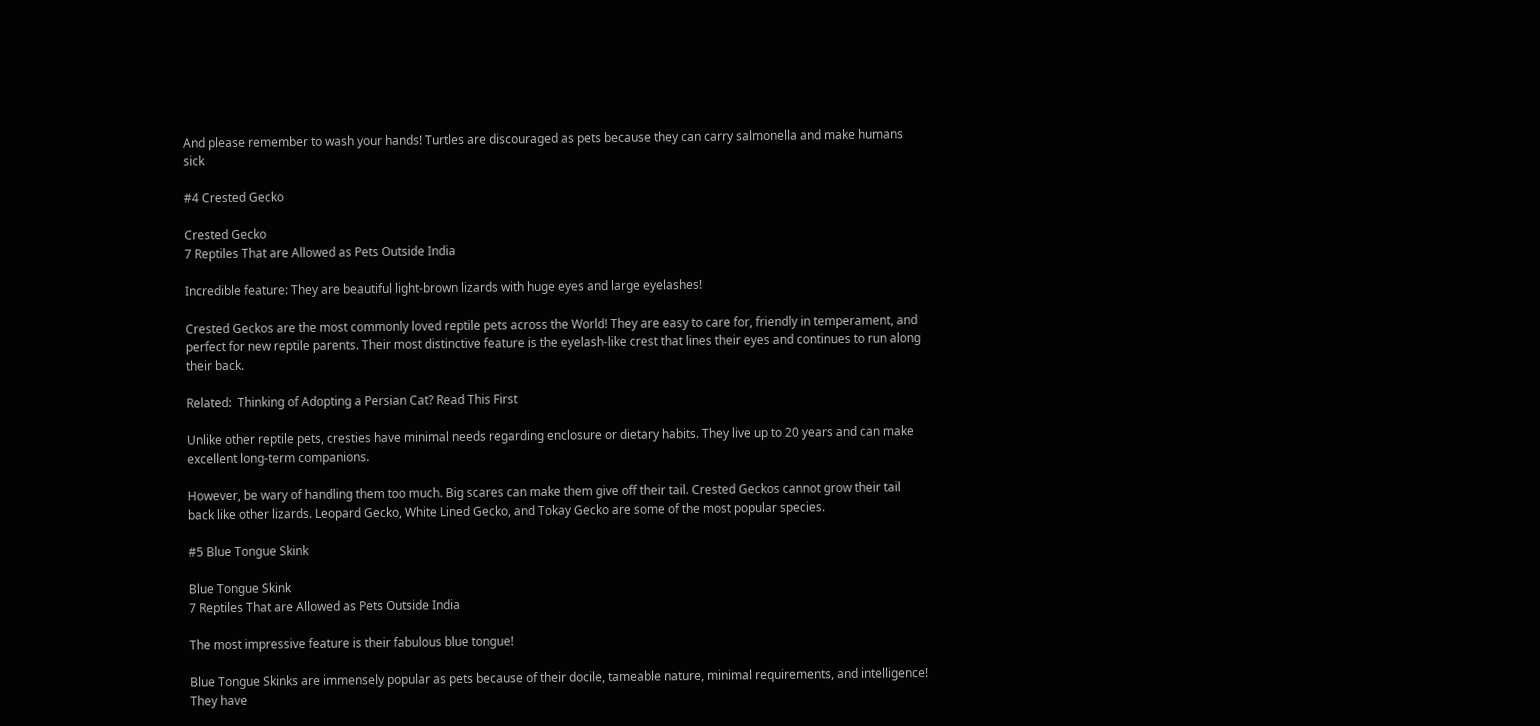And please remember to wash your hands! Turtles are discouraged as pets because they can carry salmonella and make humans sick

#4 Crested Gecko

Crested Gecko
7 Reptiles That are Allowed as Pets Outside India

Incredible feature: They are beautiful light-brown lizards with huge eyes and large eyelashes!

Crested Geckos are the most commonly loved reptile pets across the World! They are easy to care for, friendly in temperament, and perfect for new reptile parents. Their most distinctive feature is the eyelash-like crest that lines their eyes and continues to run along their back.

Related:  Thinking of Adopting a Persian Cat? Read This First

Unlike other reptile pets, cresties have minimal needs regarding enclosure or dietary habits. They live up to 20 years and can make excellent long-term companions.

However, be wary of handling them too much. Big scares can make them give off their tail. Crested Geckos cannot grow their tail back like other lizards. Leopard Gecko, White Lined Gecko, and Tokay Gecko are some of the most popular species.

#5 Blue Tongue Skink

Blue Tongue Skink
7 Reptiles That are Allowed as Pets Outside India

The most impressive feature is their fabulous blue tongue!

Blue Tongue Skinks are immensely popular as pets because of their docile, tameable nature, minimal requirements, and intelligence! They have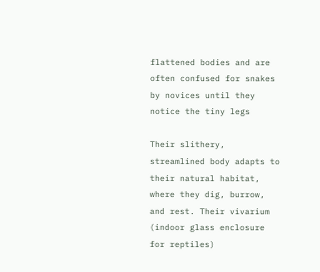flattened bodies and are often confused for snakes by novices until they notice the tiny legs

Their slithery, streamlined body adapts to their natural habitat, where they dig, burrow, and rest. Their vivarium (indoor glass enclosure for reptiles)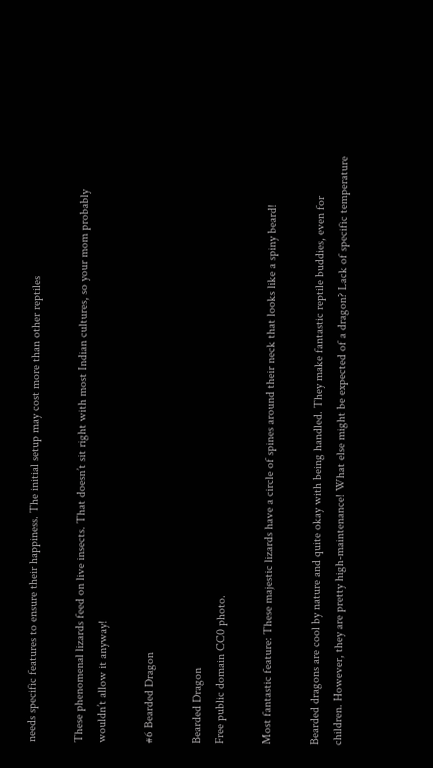needs specific features to ensure their happiness. The initial setup may cost more than other reptiles

These phenomenal lizards feed on live insects. That doesn’t sit right with most Indian cultures, so your mom probably wouldn’t allow it anyway!

#6 Bearded Dragon

Bearded Dragon
Free public domain CC0 photo.

Most fantastic feature: These majestic lizards have a circle of spines around their neck that looks like a spiny beard!

Bearded dragons are cool by nature and quite okay with being handled. They make fantastic reptile buddies, even for children. However, they are pretty high-maintenance! What else might be expected of a dragon? Lack of specific temperature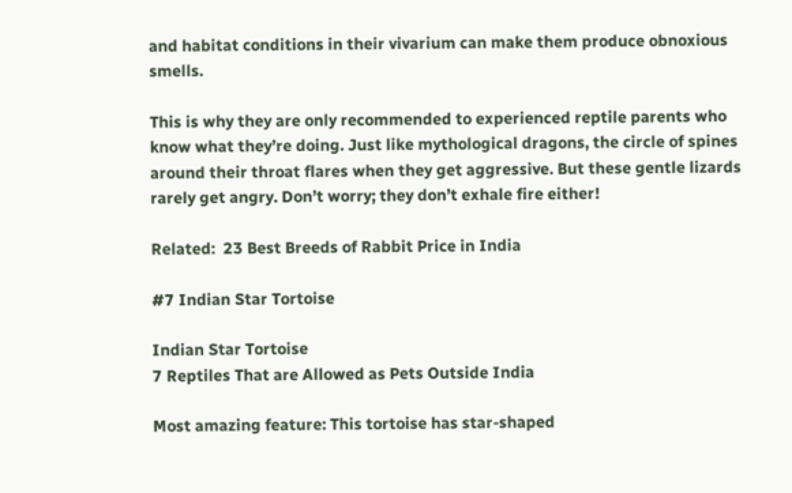and habitat conditions in their vivarium can make them produce obnoxious smells.

This is why they are only recommended to experienced reptile parents who know what they’re doing. Just like mythological dragons, the circle of spines around their throat flares when they get aggressive. But these gentle lizards rarely get angry. Don’t worry; they don’t exhale fire either!

Related:  23 Best Breeds of Rabbit Price in India

#7 Indian Star Tortoise

Indian Star Tortoise
7 Reptiles That are Allowed as Pets Outside India

Most amazing feature: This tortoise has star-shaped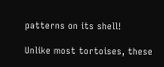patterns on its shell!

Unlike most tortoises, these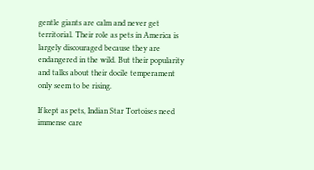gentle giants are calm and never get territorial. Their role as pets in America is largely discouraged because they are endangered in the wild. But their popularity and talks about their docile temperament only seem to be rising.

If kept as pets, Indian Star Tortoises need immense care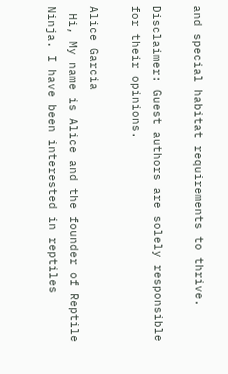and special habitat requirements to thrive.

Disclaimer: Guest authors are solely responsible for their opinions.

Alice Garcia
 Hi, My name is Alice and the founder of Reptile Ninja. I have been interested in reptiles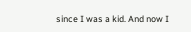since I was a kid. And now I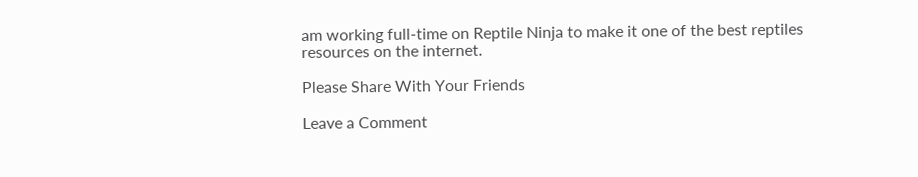am working full-time on Reptile Ninja to make it one of the best reptiles resources on the internet.

Please Share With Your Friends

Leave a Comment